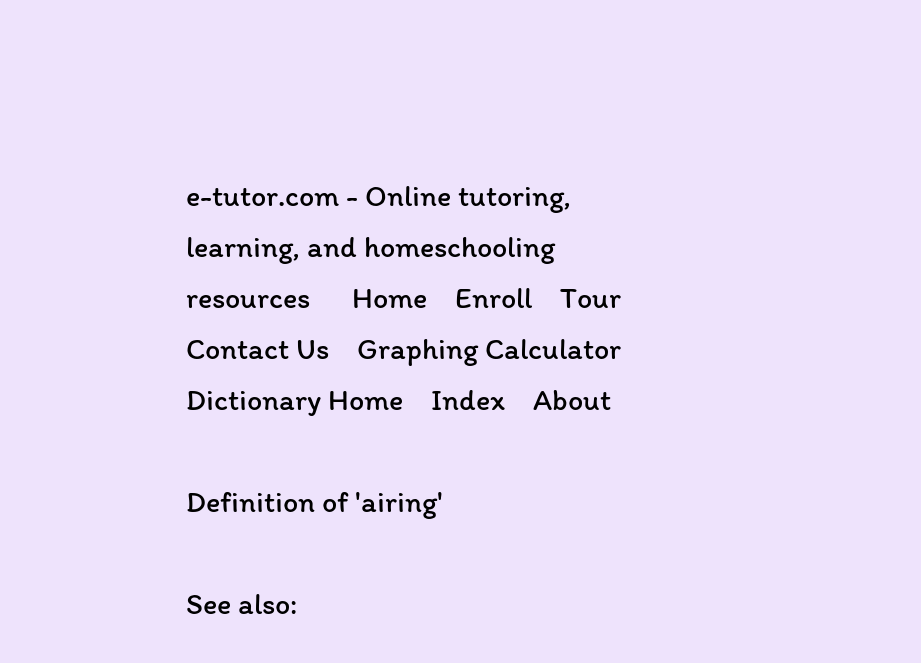e-tutor.com - Online tutoring, learning, and homeschooling resources      Home    Enroll    Tour    Contact Us    Graphing Calculator         Dictionary Home    Index    About

Definition of 'airing'

See also: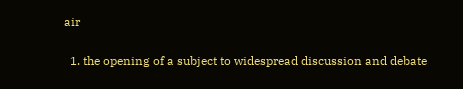air


  1. the opening of a subject to widespread discussion and debate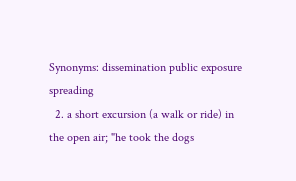Synonyms: dissemination public exposure spreading
  2. a short excursion (a walk or ride) in the open air; "he took the dogs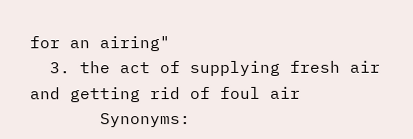for an airing"
  3. the act of supplying fresh air and getting rid of foul air
       Synonyms: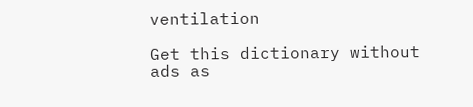ventilation

Get this dictionary without ads as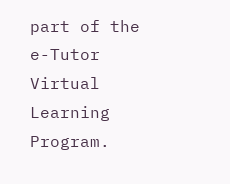part of the e-Tutor Virtual Learning Program.